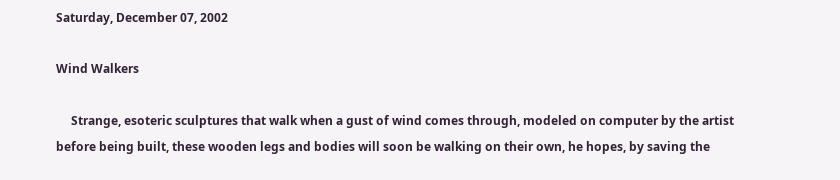Saturday, December 07, 2002

Wind Walkers

     Strange, esoteric sculptures that walk when a gust of wind comes through, modeled on computer by the artist before being built, these wooden legs and bodies will soon be walking on their own, he hopes, by saving the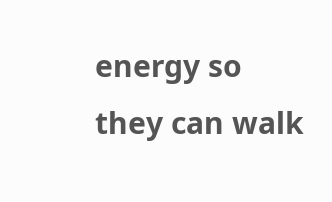energy so they can walk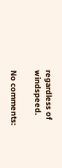regardless of windspeed.

No comments: